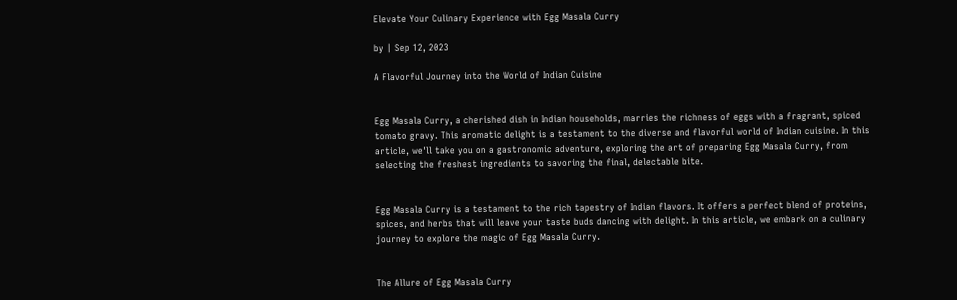Elevate Your Culinary Experience with Egg Masala Curry

by | Sep 12, 2023

A Flavorful Journey into the World of Indian Cuisine


Egg Masala Curry, a cherished dish in Indian households, marries the richness of eggs with a fragrant, spiced tomato gravy. This aromatic delight is a testament to the diverse and flavorful world of Indian cuisine. In this article, we'll take you on a gastronomic adventure, exploring the art of preparing Egg Masala Curry, from selecting the freshest ingredients to savoring the final, delectable bite.


Egg Masala Curry is a testament to the rich tapestry of Indian flavors. It offers a perfect blend of proteins, spices, and herbs that will leave your taste buds dancing with delight. In this article, we embark on a culinary journey to explore the magic of Egg Masala Curry.


The Allure of Egg Masala Curry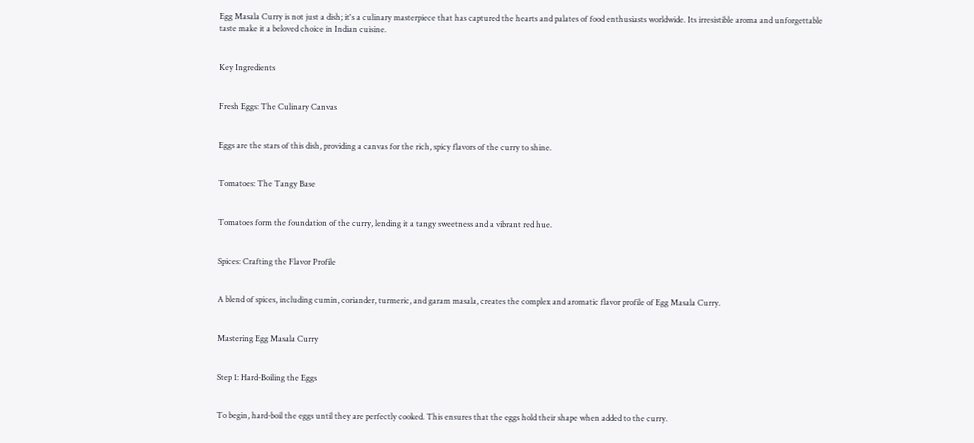Egg Masala Curry is not just a dish; it's a culinary masterpiece that has captured the hearts and palates of food enthusiasts worldwide. Its irresistible aroma and unforgettable taste make it a beloved choice in Indian cuisine.


Key Ingredients


Fresh Eggs: The Culinary Canvas


Eggs are the stars of this dish, providing a canvas for the rich, spicy flavors of the curry to shine.


Tomatoes: The Tangy Base


Tomatoes form the foundation of the curry, lending it a tangy sweetness and a vibrant red hue.


Spices: Crafting the Flavor Profile


A blend of spices, including cumin, coriander, turmeric, and garam masala, creates the complex and aromatic flavor profile of Egg Masala Curry.


Mastering Egg Masala Curry


Step 1: Hard-Boiling the Eggs


To begin, hard-boil the eggs until they are perfectly cooked. This ensures that the eggs hold their shape when added to the curry.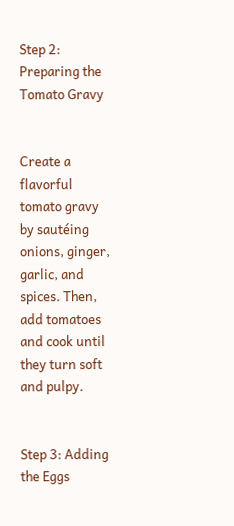Step 2: Preparing the Tomato Gravy


Create a flavorful tomato gravy by sautéing onions, ginger, garlic, and spices. Then, add tomatoes and cook until they turn soft and pulpy.


Step 3: Adding the Eggs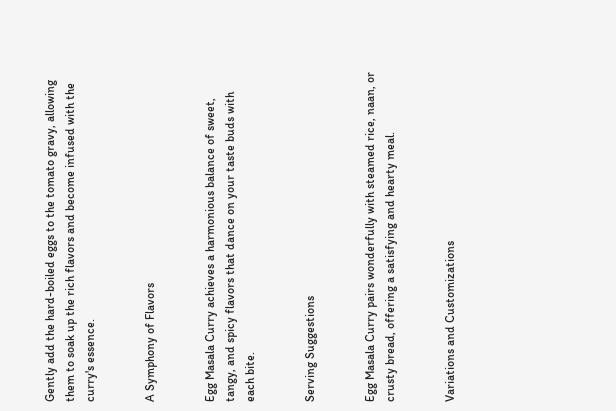Gently add the hard-boiled eggs to the tomato gravy, allowing them to soak up the rich flavors and become infused with the curry's essence.


A Symphony of Flavors


Egg Masala Curry achieves a harmonious balance of sweet, tangy, and spicy flavors that dance on your taste buds with each bite.


Serving Suggestions


Egg Masala Curry pairs wonderfully with steamed rice, naan, or crusty bread, offering a satisfying and hearty meal.


Variations and Customizations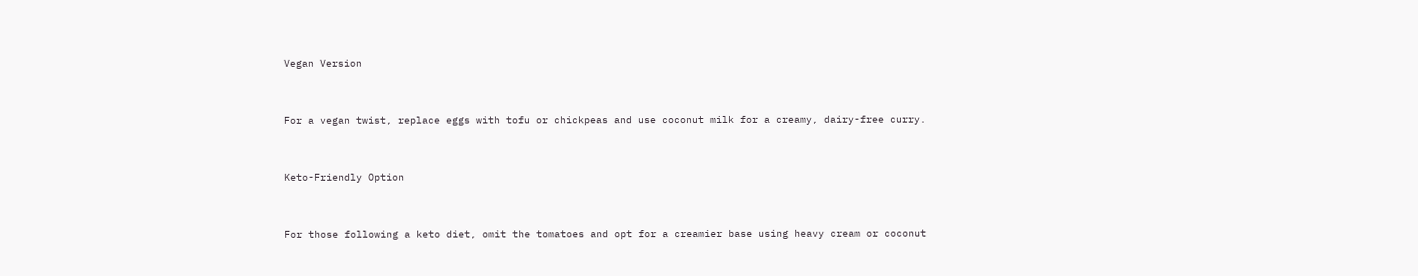Vegan Version


For a vegan twist, replace eggs with tofu or chickpeas and use coconut milk for a creamy, dairy-free curry.


Keto-Friendly Option


For those following a keto diet, omit the tomatoes and opt for a creamier base using heavy cream or coconut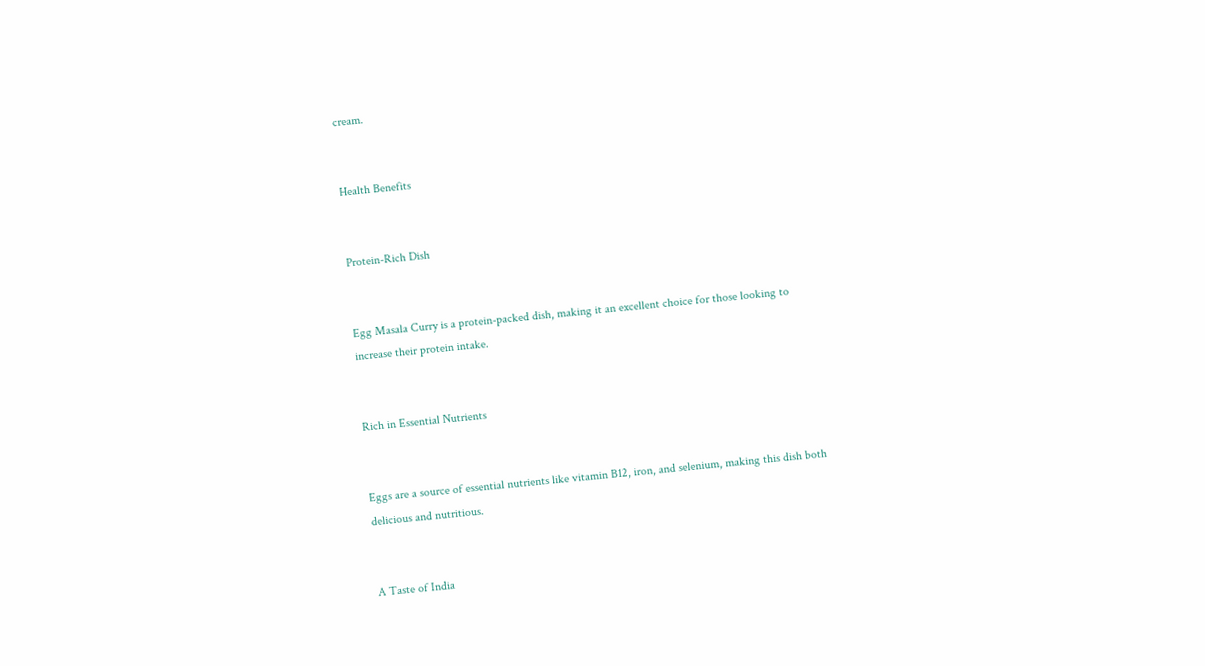cream.


Health Benefits


Protein-Rich Dish


Egg Masala Curry is a protein-packed dish, making it an excellent choice for those looking to increase their protein intake.


Rich in Essential Nutrients


Eggs are a source of essential nutrients like vitamin B12, iron, and selenium, making this dish both delicious and nutritious.


A Taste of India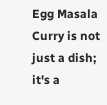Egg Masala Curry is not just a dish; it's a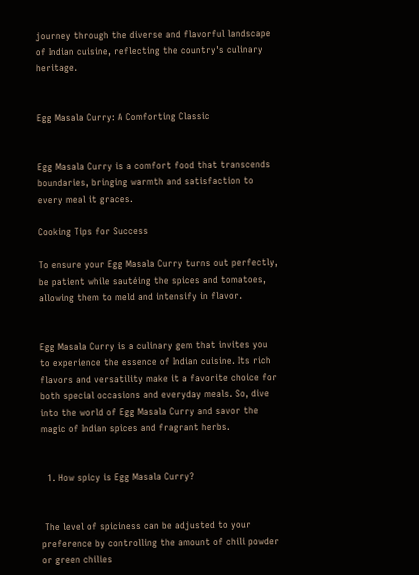journey through the diverse and flavorful landscape of Indian cuisine, reflecting the country's culinary heritage.


Egg Masala Curry: A Comforting Classic


Egg Masala Curry is a comfort food that transcends boundaries, bringing warmth and satisfaction to every meal it graces.

Cooking Tips for Success

To ensure your Egg Masala Curry turns out perfectly, be patient while sautéing the spices and tomatoes, allowing them to meld and intensify in flavor.


Egg Masala Curry is a culinary gem that invites you to experience the essence of Indian cuisine. Its rich flavors and versatility make it a favorite choice for both special occasions and everyday meals. So, dive into the world of Egg Masala Curry and savor the magic of Indian spices and fragrant herbs.


  1. How spicy is Egg Masala Curry?


 The level of spiciness can be adjusted to your preference by controlling the amount of chili powder or green chilies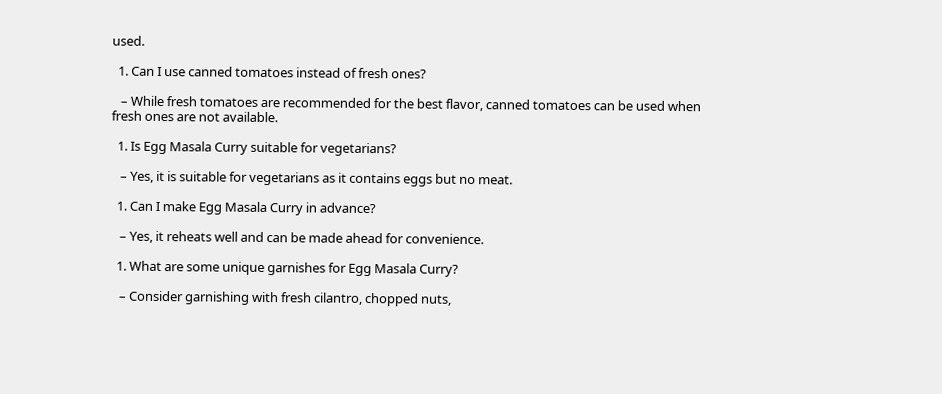used.

  1. Can I use canned tomatoes instead of fresh ones?

   – While fresh tomatoes are recommended for the best flavor, canned tomatoes can be used when fresh ones are not available.

  1. Is Egg Masala Curry suitable for vegetarians?

   – Yes, it is suitable for vegetarians as it contains eggs but no meat.

  1. Can I make Egg Masala Curry in advance?

   – Yes, it reheats well and can be made ahead for convenience.

  1. What are some unique garnishes for Egg Masala Curry?

   – Consider garnishing with fresh cilantro, chopped nuts,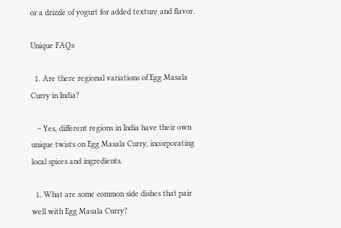or a drizzle of yogurt for added texture and flavor.

Unique FAQs

  1. Are there regional variations of Egg Masala Curry in India?

   – Yes, different regions in India have their own unique twists on Egg Masala Curry, incorporating local spices and ingredients.

  1. What are some common side dishes that pair well with Egg Masala Curry?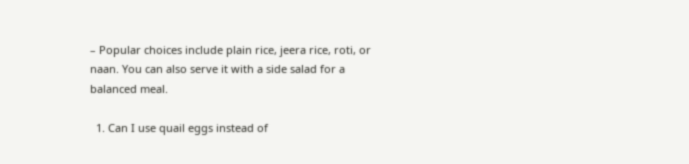– Popular choices include plain rice, jeera rice, roti, or naan. You can also serve it with a side salad for a balanced meal.

  1. Can I use quail eggs instead of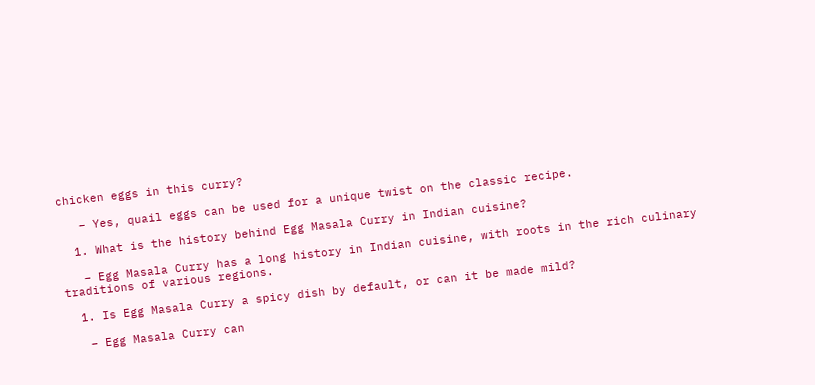chicken eggs in this curry?

   – Yes, quail eggs can be used for a unique twist on the classic recipe.

  1. What is the history behind Egg Masala Curry in Indian cuisine?

   – Egg Masala Curry has a long history in Indian cuisine, with roots in the rich culinary traditions of various regions.

  1. Is Egg Masala Curry a spicy dish by default, or can it be made mild?

   – Egg Masala Curry can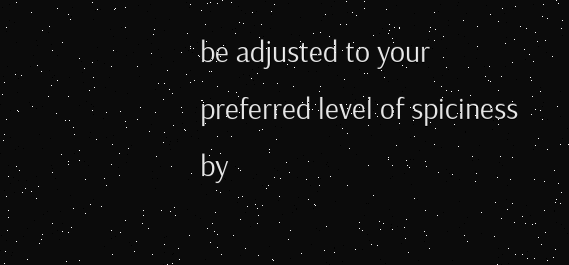be adjusted to your preferred level of spiciness by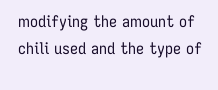modifying the amount of chili used and the type of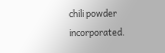chili powder incorporated.